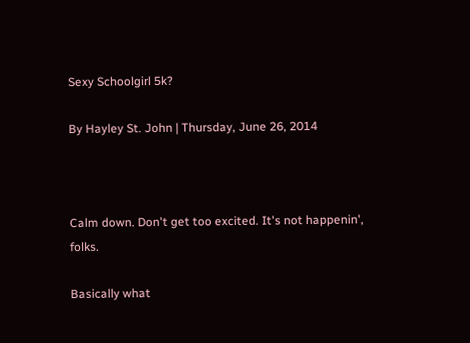Sexy Schoolgirl 5k?

By Hayley St. John | Thursday, June 26, 2014



Calm down. Don't get too excited. It's not happenin', folks.

Basically what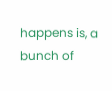happens is, a bunch of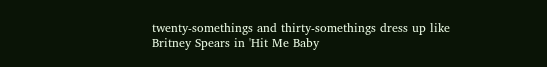twenty-somethings and thirty-somethings dress up like Britney Spears in 'Hit Me Baby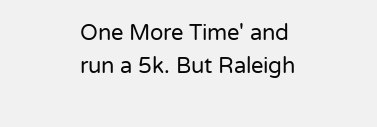One More Time' and run a 5k. But Raleigh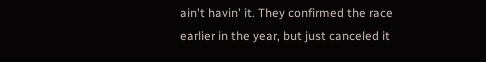ain't havin' it. They confirmed the race earlier in the year, but just canceled it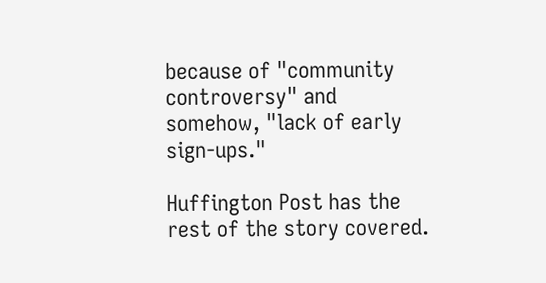because of "community controversy" and somehow, "lack of early sign-ups."

Huffington Post has the rest of the story covered.